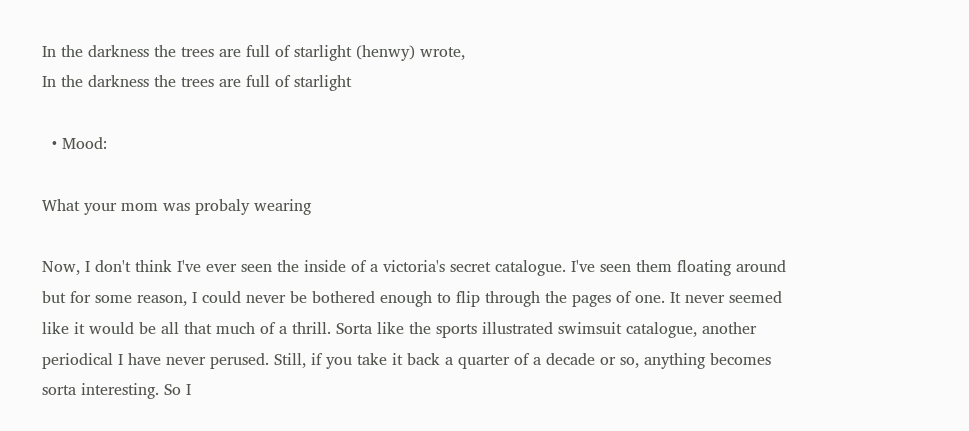In the darkness the trees are full of starlight (henwy) wrote,
In the darkness the trees are full of starlight

  • Mood:

What your mom was probaly wearing

Now, I don't think I've ever seen the inside of a victoria's secret catalogue. I've seen them floating around but for some reason, I could never be bothered enough to flip through the pages of one. It never seemed like it would be all that much of a thrill. Sorta like the sports illustrated swimsuit catalogue, another periodical I have never perused. Still, if you take it back a quarter of a decade or so, anything becomes sorta interesting. So I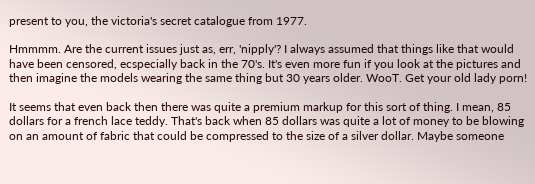present to you, the victoria's secret catalogue from 1977.

Hmmmm. Are the current issues just as, err, 'nipply'? I always assumed that things like that would have been censored, ecspecially back in the 70's. It's even more fun if you look at the pictures and then imagine the models wearing the same thing but 30 years older. WooT. Get your old lady porn!

It seems that even back then there was quite a premium markup for this sort of thing. I mean, 85 dollars for a french lace teddy. That's back when 85 dollars was quite a lot of money to be blowing on an amount of fabric that could be compressed to the size of a silver dollar. Maybe someone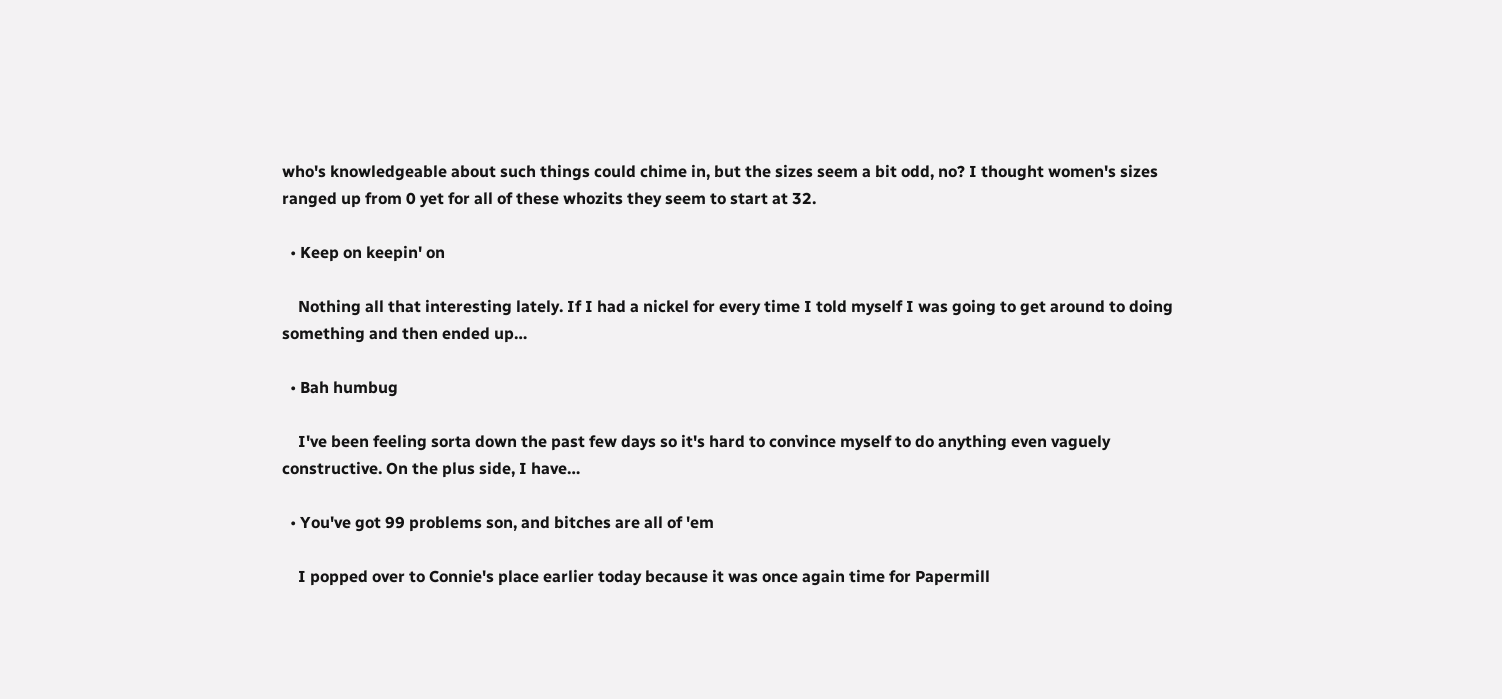who's knowledgeable about such things could chime in, but the sizes seem a bit odd, no? I thought women's sizes ranged up from 0 yet for all of these whozits they seem to start at 32.

  • Keep on keepin' on

    Nothing all that interesting lately. If I had a nickel for every time I told myself I was going to get around to doing something and then ended up…

  • Bah humbug

    I've been feeling sorta down the past few days so it's hard to convince myself to do anything even vaguely constructive. On the plus side, I have…

  • You've got 99 problems son, and bitches are all of 'em

    I popped over to Connie's place earlier today because it was once again time for Papermill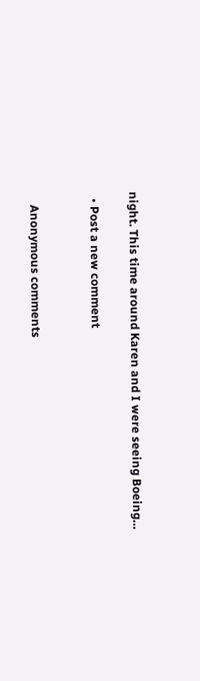night. This time around Karen and I were seeing Boeing…

  • Post a new comment


    Anonymous comments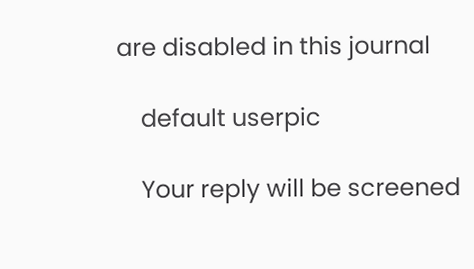are disabled in this journal

    default userpic

    Your reply will be screened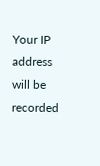Your IP address will be recorded